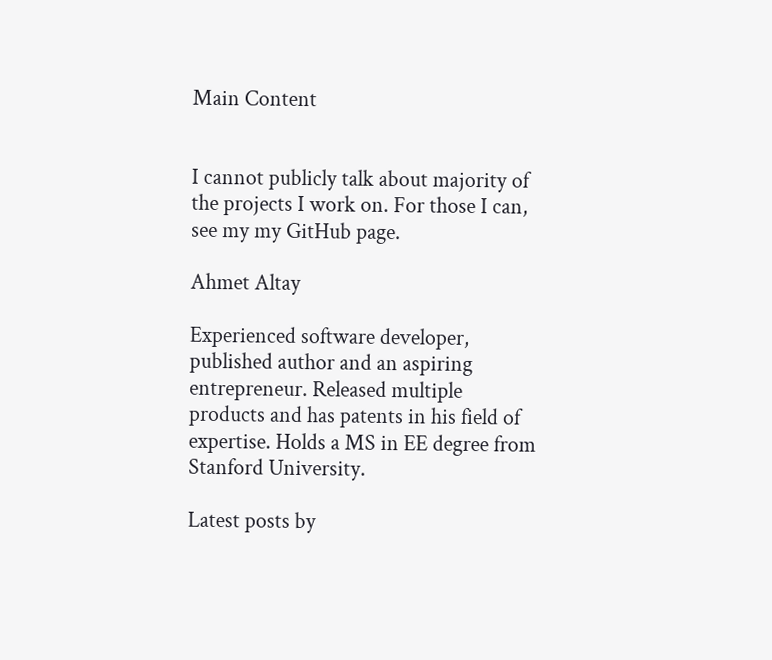Main Content


I cannot publicly talk about majority of the projects I work on. For those I can, see my my GitHub page.

Ahmet Altay

Experienced software developer, published author and an aspiring entrepreneur. Released multiple products and has patents in his field of expertise. Holds a MS in EE degree from Stanford University.

Latest posts by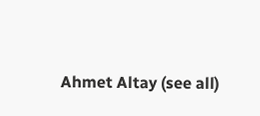Ahmet Altay (see all)